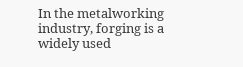In the metalworking industry, forging is a widely used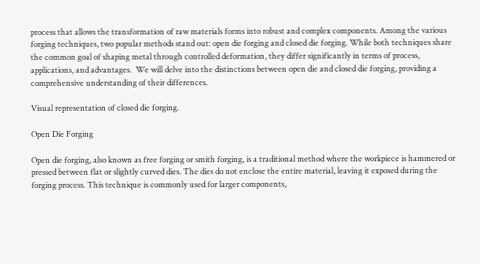process that allows the transformation of raw materials forms into robust and complex components. Among the various forging techniques, two popular methods stand out: open die forging and closed die forging. While both techniques share the common goal of shaping metal through controlled deformation, they differ significantly in terms of process, applications, and advantages.  We will delve into the distinctions between open die and closed die forging, providing a comprehensive understanding of their differences.

Visual representation of closed die forging.

Open Die Forging

Open die forging, also known as free forging or smith forging, is a traditional method where the workpiece is hammered or pressed between flat or slightly curved dies. The dies do not enclose the entire material, leaving it exposed during the forging process. This technique is commonly used for larger components,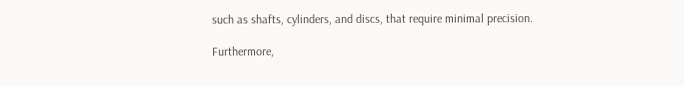such as shafts, cylinders, and discs, that require minimal precision.

Furthermore,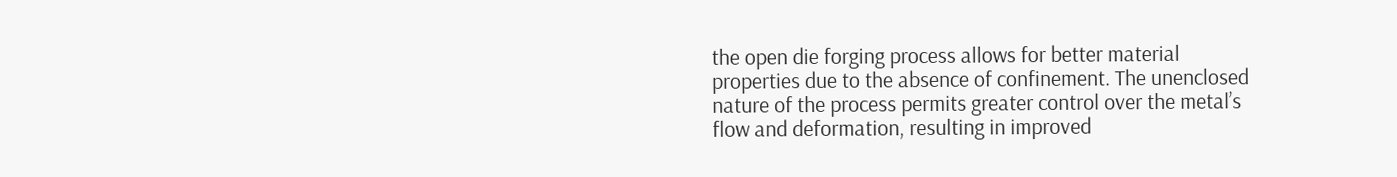the open die forging process allows for better material properties due to the absence of confinement. The unenclosed nature of the process permits greater control over the metal’s flow and deformation, resulting in improved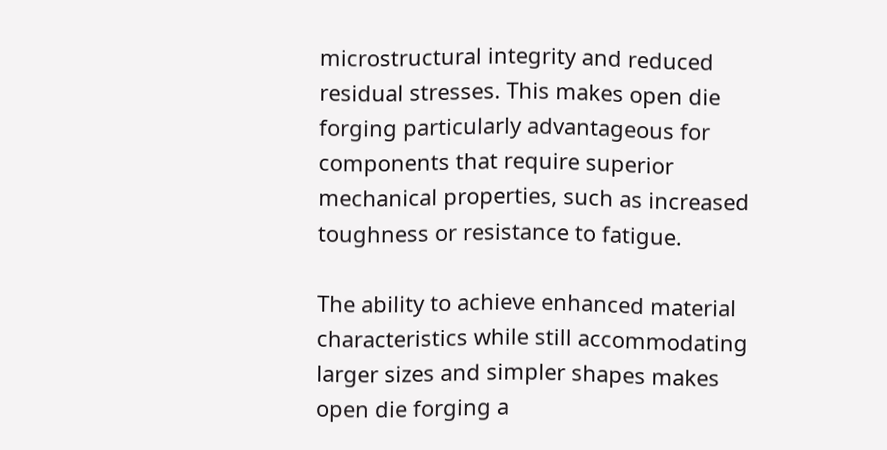microstructural integrity and reduced residual stresses. This makes open die forging particularly advantageous for components that require superior mechanical properties, such as increased toughness or resistance to fatigue.

The ability to achieve enhanced material characteristics while still accommodating larger sizes and simpler shapes makes open die forging a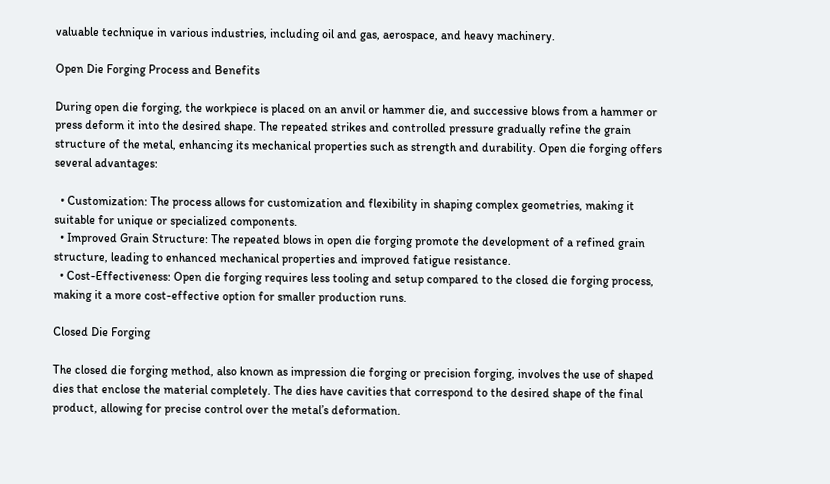valuable technique in various industries, including oil and gas, aerospace, and heavy machinery.

Open Die Forging Process and Benefits

During open die forging, the workpiece is placed on an anvil or hammer die, and successive blows from a hammer or press deform it into the desired shape. The repeated strikes and controlled pressure gradually refine the grain structure of the metal, enhancing its mechanical properties such as strength and durability. Open die forging offers several advantages:

  • Customization: The process allows for customization and flexibility in shaping complex geometries, making it suitable for unique or specialized components.
  • Improved Grain Structure: The repeated blows in open die forging promote the development of a refined grain structure, leading to enhanced mechanical properties and improved fatigue resistance.
  • Cost-Effectiveness: Open die forging requires less tooling and setup compared to the closed die forging process, making it a more cost-effective option for smaller production runs.

Closed Die Forging

The closed die forging method, also known as impression die forging or precision forging, involves the use of shaped dies that enclose the material completely. The dies have cavities that correspond to the desired shape of the final product, allowing for precise control over the metal’s deformation.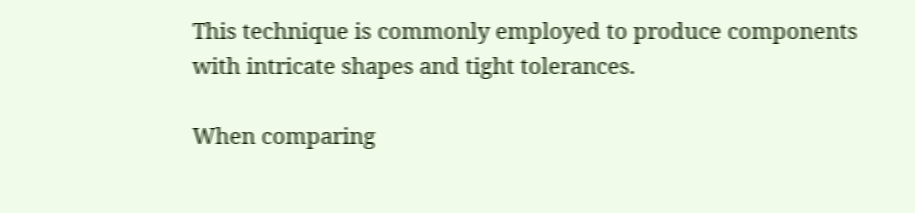This technique is commonly employed to produce components with intricate shapes and tight tolerances.

When comparing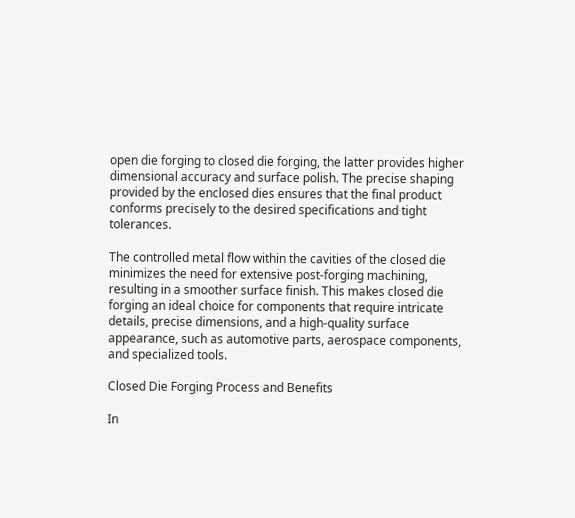open die forging to closed die forging, the latter provides higher dimensional accuracy and surface polish. The precise shaping provided by the enclosed dies ensures that the final product conforms precisely to the desired specifications and tight tolerances.

The controlled metal flow within the cavities of the closed die minimizes the need for extensive post-forging machining, resulting in a smoother surface finish. This makes closed die forging an ideal choice for components that require intricate details, precise dimensions, and a high-quality surface appearance, such as automotive parts, aerospace components, and specialized tools.

Closed Die Forging Process and Benefits

In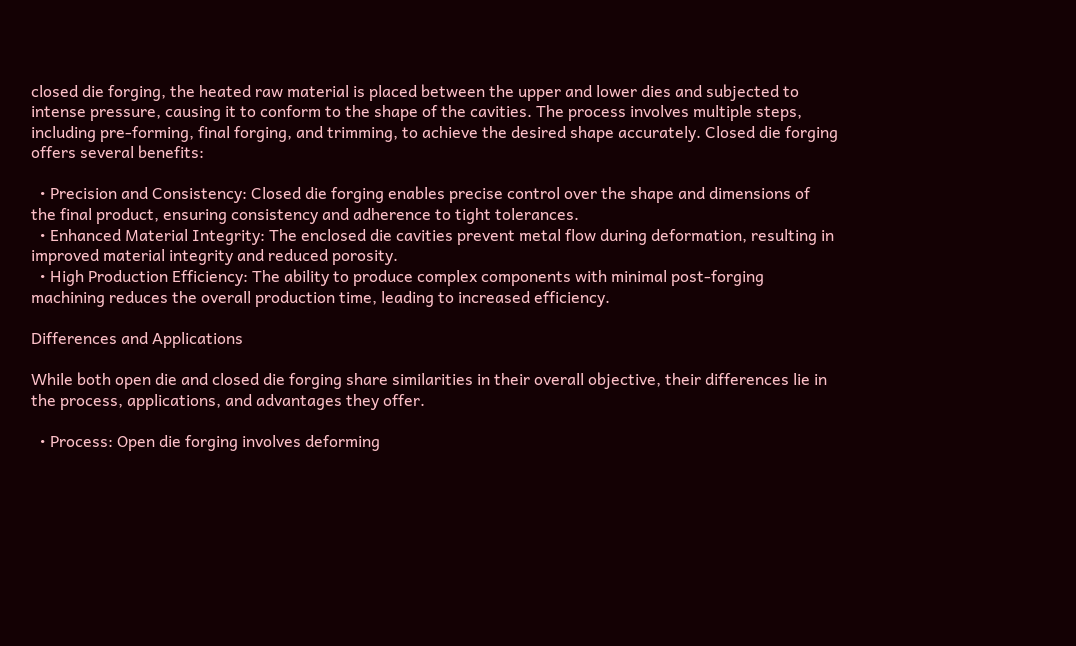closed die forging, the heated raw material is placed between the upper and lower dies and subjected to intense pressure, causing it to conform to the shape of the cavities. The process involves multiple steps, including pre-forming, final forging, and trimming, to achieve the desired shape accurately. Closed die forging offers several benefits:

  • Precision and Consistency: Closed die forging enables precise control over the shape and dimensions of the final product, ensuring consistency and adherence to tight tolerances.
  • Enhanced Material Integrity: The enclosed die cavities prevent metal flow during deformation, resulting in improved material integrity and reduced porosity.
  • High Production Efficiency: The ability to produce complex components with minimal post-forging machining reduces the overall production time, leading to increased efficiency.

Differences and Applications

While both open die and closed die forging share similarities in their overall objective, their differences lie in the process, applications, and advantages they offer.

  • Process: Open die forging involves deforming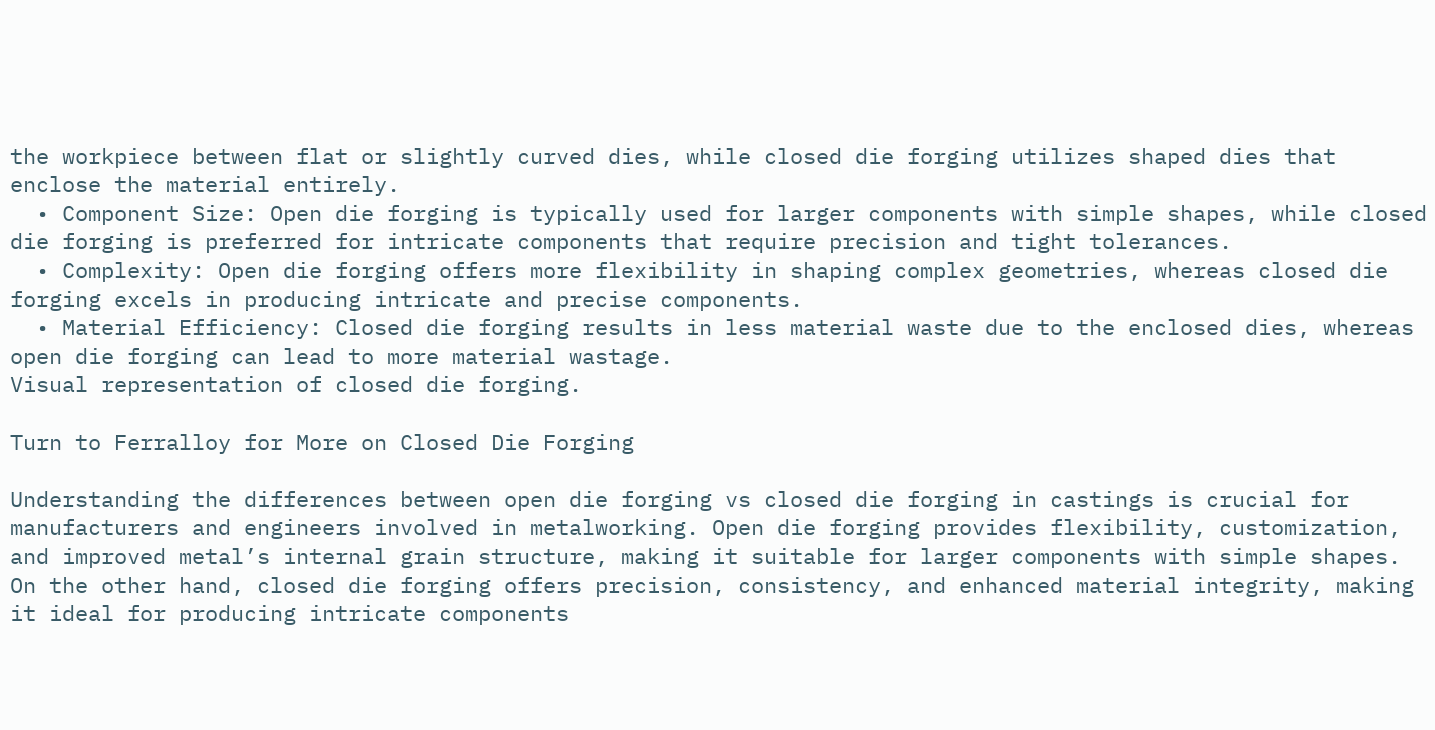the workpiece between flat or slightly curved dies, while closed die forging utilizes shaped dies that enclose the material entirely.
  • Component Size: Open die forging is typically used for larger components with simple shapes, while closed die forging is preferred for intricate components that require precision and tight tolerances.
  • Complexity: Open die forging offers more flexibility in shaping complex geometries, whereas closed die forging excels in producing intricate and precise components.
  • Material Efficiency: Closed die forging results in less material waste due to the enclosed dies, whereas open die forging can lead to more material wastage.
Visual representation of closed die forging.

Turn to Ferralloy for More on Closed Die Forging

Understanding the differences between open die forging vs closed die forging in castings is crucial for manufacturers and engineers involved in metalworking. Open die forging provides flexibility, customization, and improved metal’s internal grain structure, making it suitable for larger components with simple shapes. On the other hand, closed die forging offers precision, consistency, and enhanced material integrity, making it ideal for producing intricate components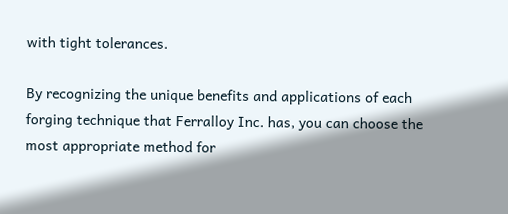with tight tolerances.

By recognizing the unique benefits and applications of each forging technique that Ferralloy Inc. has, you can choose the most appropriate method for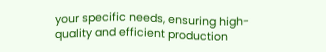your specific needs, ensuring high-quality and efficient production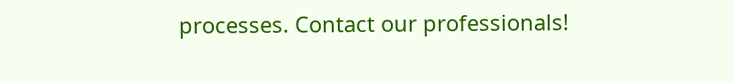processes. Contact our professionals!